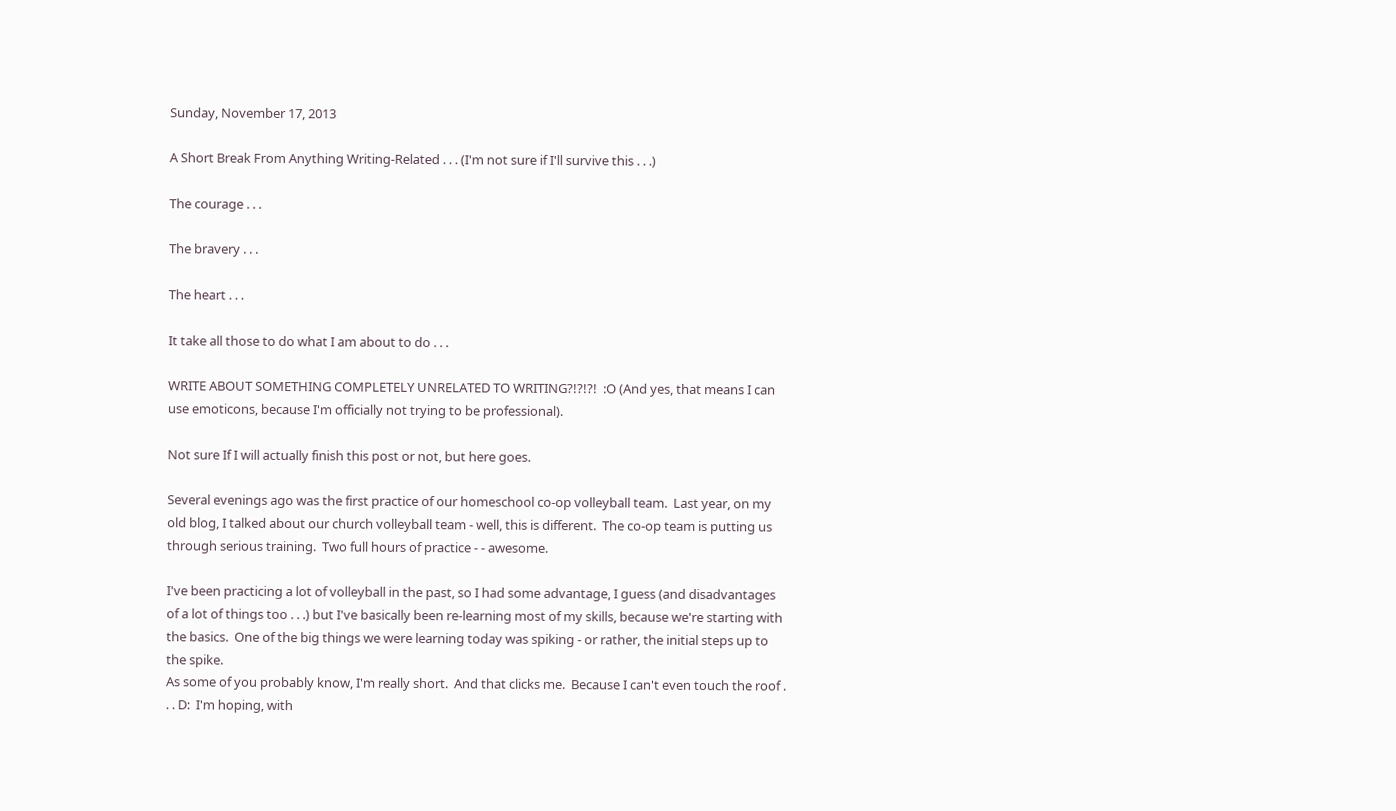Sunday, November 17, 2013

A Short Break From Anything Writing-Related . . . (I'm not sure if I'll survive this . . .)

The courage . . .

The bravery . . .

The heart . . .

It take all those to do what I am about to do . . .

WRITE ABOUT SOMETHING COMPLETELY UNRELATED TO WRITING?!?!?!  :O (And yes, that means I can use emoticons, because I'm officially not trying to be professional).

Not sure If I will actually finish this post or not, but here goes.

Several evenings ago was the first practice of our homeschool co-op volleyball team.  Last year, on my old blog, I talked about our church volleyball team - well, this is different.  The co-op team is putting us through serious training.  Two full hours of practice - - awesome.

I've been practicing a lot of volleyball in the past, so I had some advantage, I guess (and disadvantages of a lot of things too . . .) but I've basically been re-learning most of my skills, because we're starting with the basics.  One of the big things we were learning today was spiking - or rather, the initial steps up to the spike.
As some of you probably know, I'm really short.  And that clicks me.  Because I can't even touch the roof . . . D:  I'm hoping, with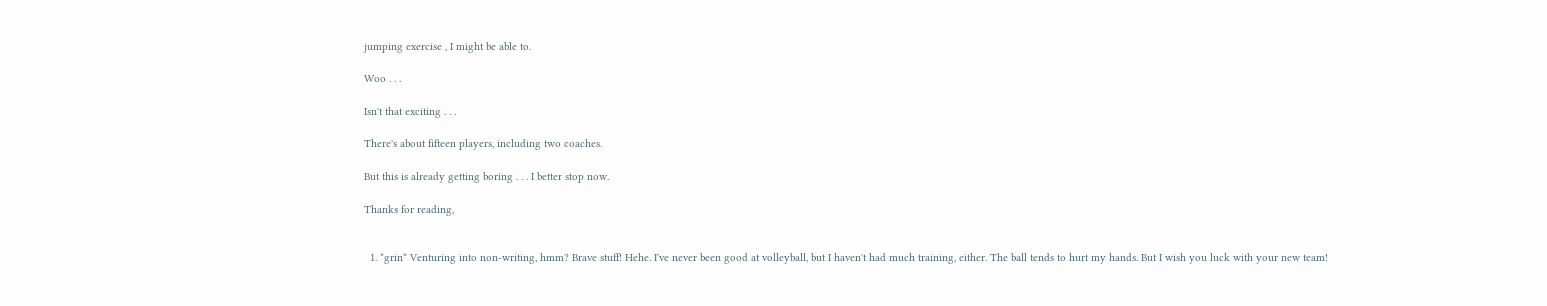jumping exercise , I might be able to.

Woo . . .

Isn't that exciting . . .

There's about fifteen players, including two coaches.

But this is already getting boring . . . I better stop now.

Thanks for reading,


  1. *grin* Venturing into non-writing, hmm? Brave stuff! Hehe. I've never been good at volleyball, but I haven't had much training, either. The ball tends to hurt my hands. But I wish you luck with your new team!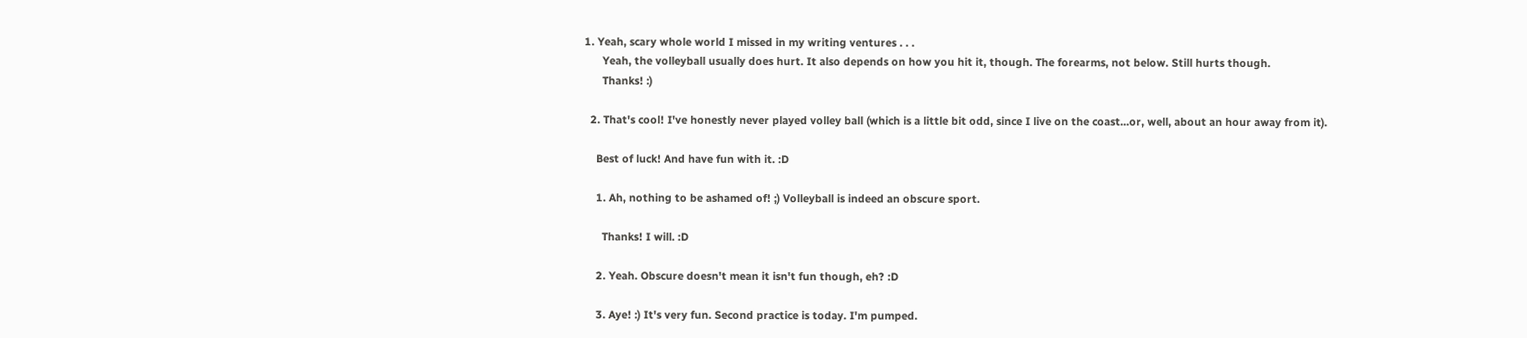1. Yeah, scary whole world I missed in my writing ventures . . .
      Yeah, the volleyball usually does hurt. It also depends on how you hit it, though. The forearms, not below. Still hurts though.
      Thanks! :)

  2. That's cool! I've honestly never played volley ball (which is a little bit odd, since I live on the coast...or, well, about an hour away from it).

    Best of luck! And have fun with it. :D

    1. Ah, nothing to be ashamed of! ;) Volleyball is indeed an obscure sport.

      Thanks! I will. :D

    2. Yeah. Obscure doesn't mean it isn't fun though, eh? :D

    3. Aye! :) It's very fun. Second practice is today. I'm pumped.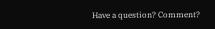Have a question? Comment?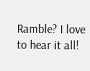Ramble? I love to hear it all!